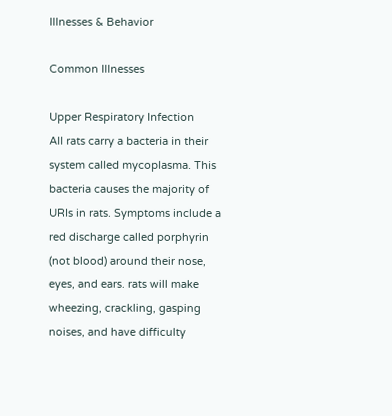Illnesses & Behavior

Common Illnesses

Upper Respiratory Infection
All rats carry a bacteria in their system called mycoplasma. This bacteria causes the majority of URIs in rats. Symptoms include a red discharge called porphyrin (not blood) around their nose, eyes, and ears. rats will make wheezing, crackling, gasping noises, and have difficulty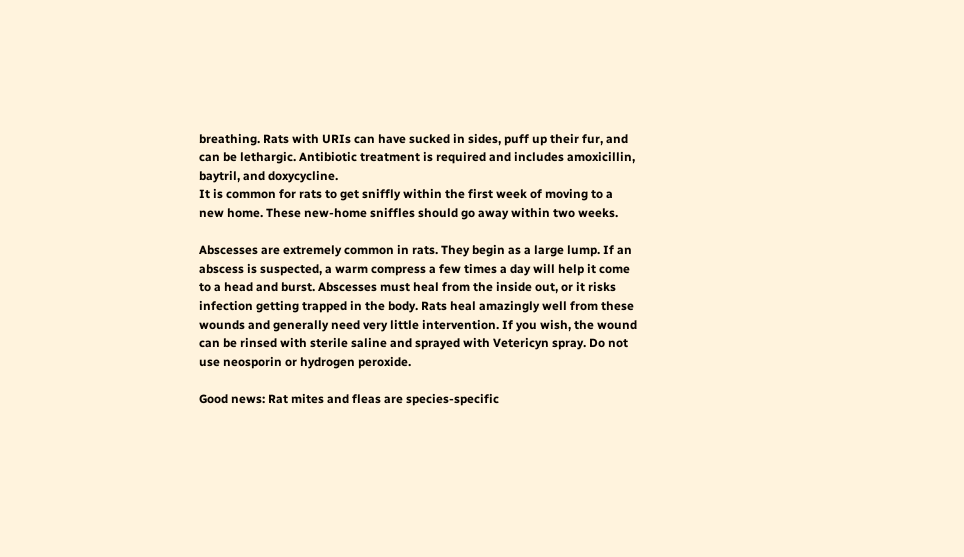breathing. Rats with URIs can have sucked in sides, puff up their fur, and can be lethargic. Antibiotic treatment is required and includes amoxicillin, baytril, and doxycycline.
It is common for rats to get sniffly within the first week of moving to a new home. These new-home sniffles should go away within two weeks.

Abscesses are extremely common in rats. They begin as a large lump. If an abscess is suspected, a warm compress a few times a day will help it come to a head and burst. Abscesses must heal from the inside out, or it risks infection getting trapped in the body. Rats heal amazingly well from these wounds and generally need very little intervention. If you wish, the wound can be rinsed with sterile saline and sprayed with Vetericyn spray. Do not use neosporin or hydrogen peroxide.

Good news: Rat mites and fleas are species-specific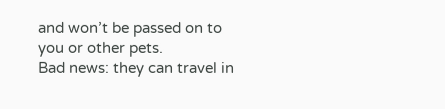and won’t be passed on to you or other pets.
Bad news: they can travel in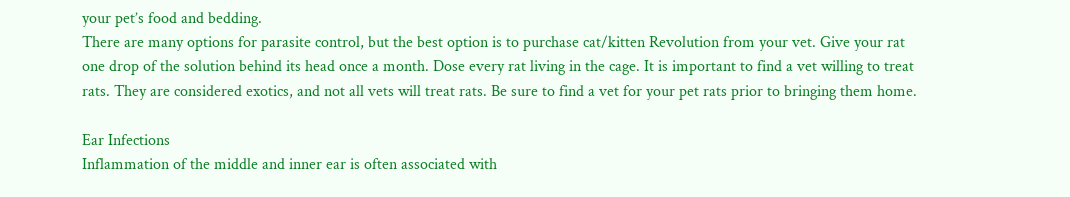your pet’s food and bedding.
There are many options for parasite control, but the best option is to purchase cat/kitten Revolution from your vet. Give your rat one drop of the solution behind its head once a month. Dose every rat living in the cage. It is important to find a vet willing to treat rats. They are considered exotics, and not all vets will treat rats. Be sure to find a vet for your pet rats prior to bringing them home.

Ear Infections
Inflammation of the middle and inner ear is often associated with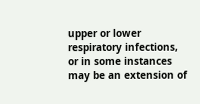upper or lower respiratory infections, or in some instances may be an extension of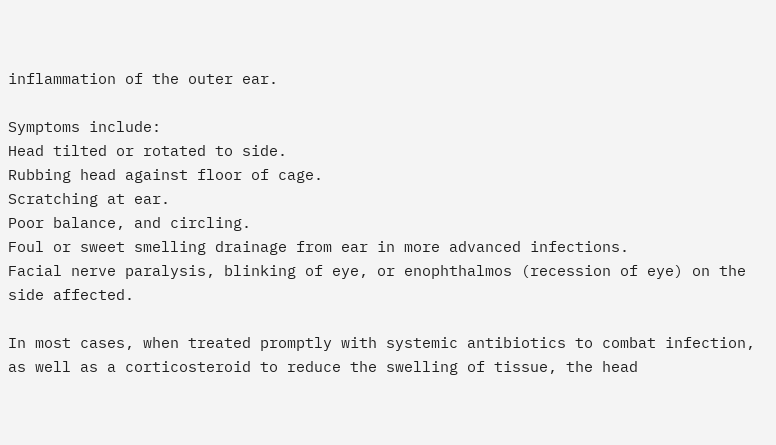inflammation of the outer ear.

Symptoms include:
Head tilted or rotated to side.
Rubbing head against floor of cage.
Scratching at ear.
Poor balance, and circling.
Foul or sweet smelling drainage from ear in more advanced infections.
Facial nerve paralysis, blinking of eye, or enophthalmos (recession of eye) on the side affected.

In most cases, when treated promptly with systemic antibiotics to combat infection, as well as a corticosteroid to reduce the swelling of tissue, the head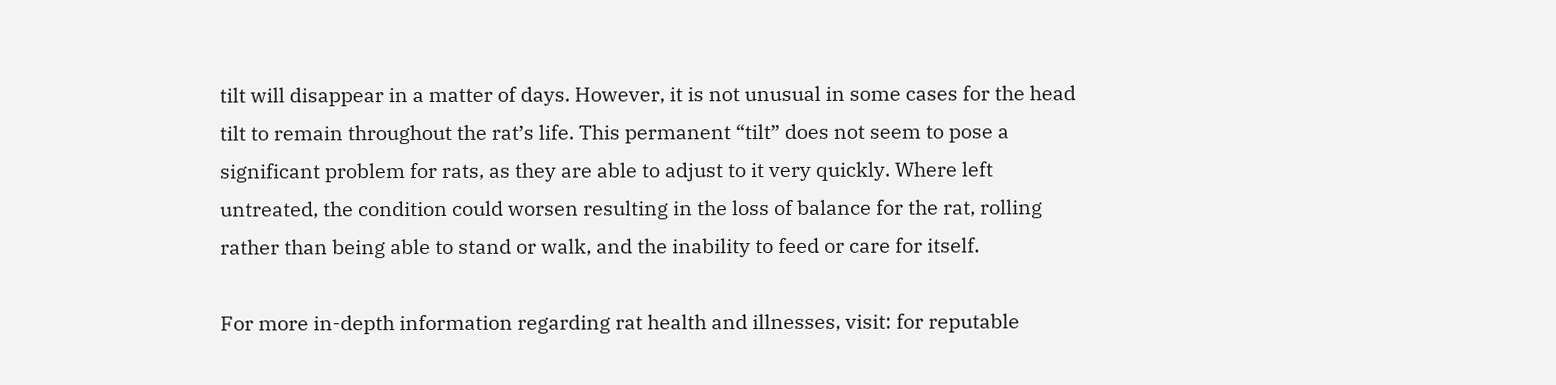tilt will disappear in a matter of days. However, it is not unusual in some cases for the head tilt to remain throughout the rat’s life. This permanent “tilt” does not seem to pose a significant problem for rats, as they are able to adjust to it very quickly. Where left untreated, the condition could worsen resulting in the loss of balance for the rat, rolling rather than being able to stand or walk, and the inability to feed or care for itself.

For more in-depth information regarding rat health and illnesses, visit: for reputable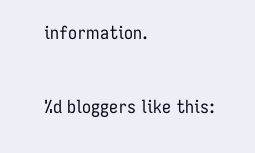information.

%d bloggers like this: